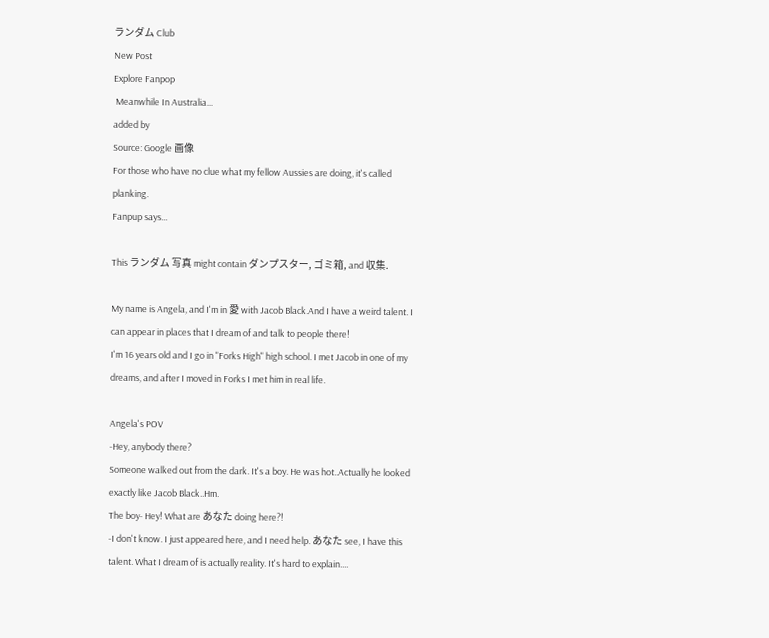ランダム Club
New Post
Explore Fanpop
 Meanwhile In Australia...
added by
Source: Google 画像
For those who have no clue what my fellow Aussies are doing, it's called planking.
Fanpup says...

This ランダム 写真 might contain ダンプスター, ゴミ箱, and 収集.

My name is Angela, and I'm in 愛 with Jacob Black.And I have a weird talent. I can appear in places that I dream of and talk to people there!
I'm 16 years old and I go in "Forks High" high school. I met Jacob in one of my dreams, and after I moved in Forks I met him in real life.

Angela's POV
-Hey, anybody there?
Someone walked out from the dark. It's a boy. He was hot..Actually he looked exactly like Jacob Black..Hm.
The boy- Hey! What are あなた doing here?!
-I don't know. I just appeared here, and I need help. あなた see, I have this talent. What I dream of is actually reality. It's hard to explain....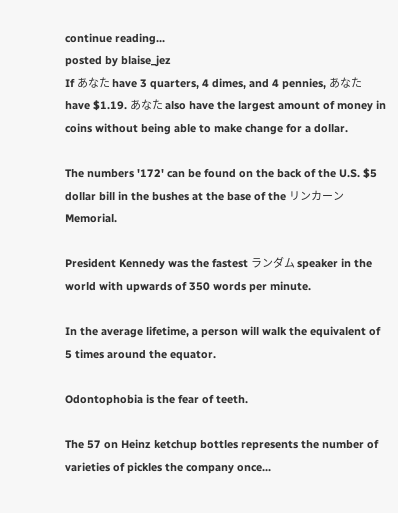continue reading...
posted by blaise_jez
If あなた have 3 quarters, 4 dimes, and 4 pennies, あなた have $1.19. あなた also have the largest amount of money in coins without being able to make change for a dollar.

The numbers '172' can be found on the back of the U.S. $5 dollar bill in the bushes at the base of the リンカーン Memorial.

President Kennedy was the fastest ランダム speaker in the world with upwards of 350 words per minute.

In the average lifetime, a person will walk the equivalent of 5 times around the equator.

Odontophobia is the fear of teeth.

The 57 on Heinz ketchup bottles represents the number of varieties of pickles the company once...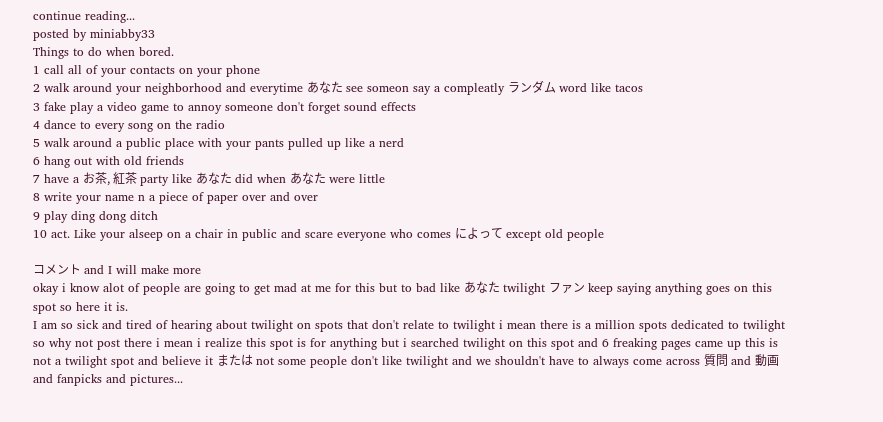continue reading...
posted by miniabby33
Things to do when bored.
1 call all of your contacts on your phone
2 walk around your neighborhood and everytime あなた see someon say a compleatly ランダム word like tacos
3 fake play a video game to annoy someone don't forget sound effects
4 dance to every song on the radio
5 walk around a public place with your pants pulled up like a nerd
6 hang out with old friends
7 have a お茶, 紅茶 party like あなた did when あなた were little
8 write your name n a piece of paper over and over
9 play ding dong ditch
10 act. Like your alseep on a chair in public and scare everyone who comes によって except old people

コメント and I will make more
okay i know alot of people are going to get mad at me for this but to bad like あなた twilight ファン keep saying anything goes on this spot so here it is.
I am so sick and tired of hearing about twilight on spots that don't relate to twilight i mean there is a million spots dedicated to twilight so why not post there i mean i realize this spot is for anything but i searched twilight on this spot and 6 freaking pages came up this is not a twilight spot and believe it または not some people don't like twilight and we shouldn't have to always come across 質問 and 動画 and fanpicks and pictures...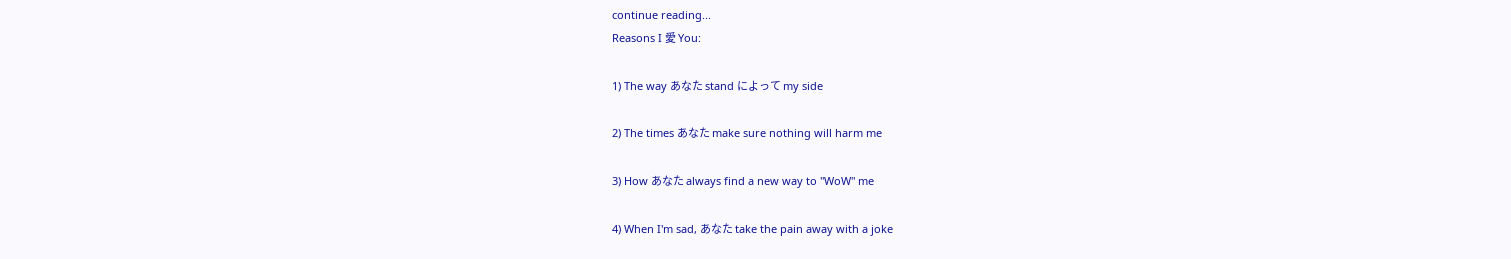continue reading...
Reasons I 愛 You:

1) The way あなた stand によって my side

2) The times あなた make sure nothing will harm me

3) How あなた always find a new way to "WoW" me

4) When I'm sad, あなた take the pain away with a joke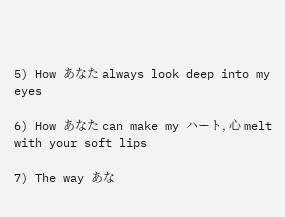5) How あなた always look deep into my eyes

6) How あなた can make my ハート, 心 melt with your soft lips

7) The way あな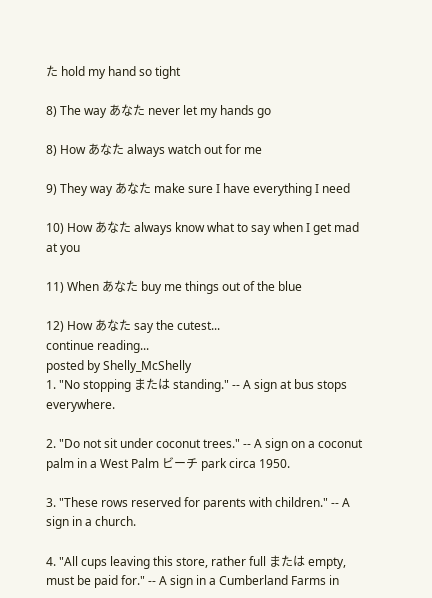た hold my hand so tight

8) The way あなた never let my hands go

8) How あなた always watch out for me

9) They way あなた make sure I have everything I need

10) How あなた always know what to say when I get mad at you

11) When あなた buy me things out of the blue

12) How あなた say the cutest...
continue reading...
posted by Shelly_McShelly
1. "No stopping または standing." -- A sign at bus stops everywhere.

2. "Do not sit under coconut trees." -- A sign on a coconut palm in a West Palm ビーチ park circa 1950.

3. "These rows reserved for parents with children." -- A sign in a church.

4. "All cups leaving this store, rather full または empty, must be paid for." -- A sign in a Cumberland Farms in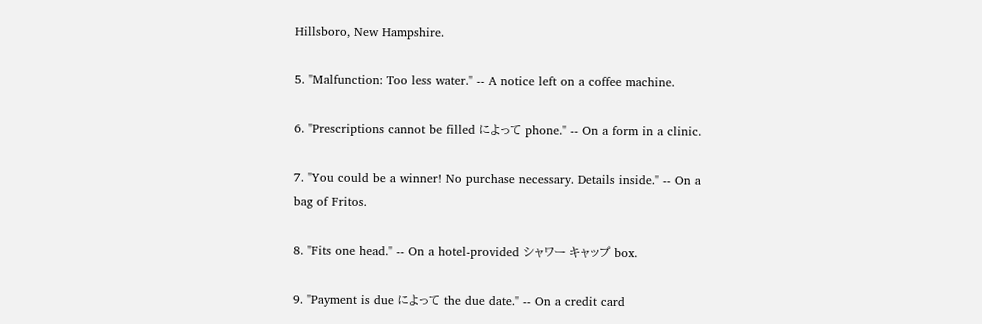Hillsboro, New Hampshire.

5. "Malfunction: Too less water." -- A notice left on a coffee machine.

6. "Prescriptions cannot be filled によって phone." -- On a form in a clinic.

7. "You could be a winner! No purchase necessary. Details inside." -- On a bag of Fritos.

8. "Fits one head." -- On a hotel-provided シャワー キャップ box.

9. "Payment is due によって the due date." -- On a credit card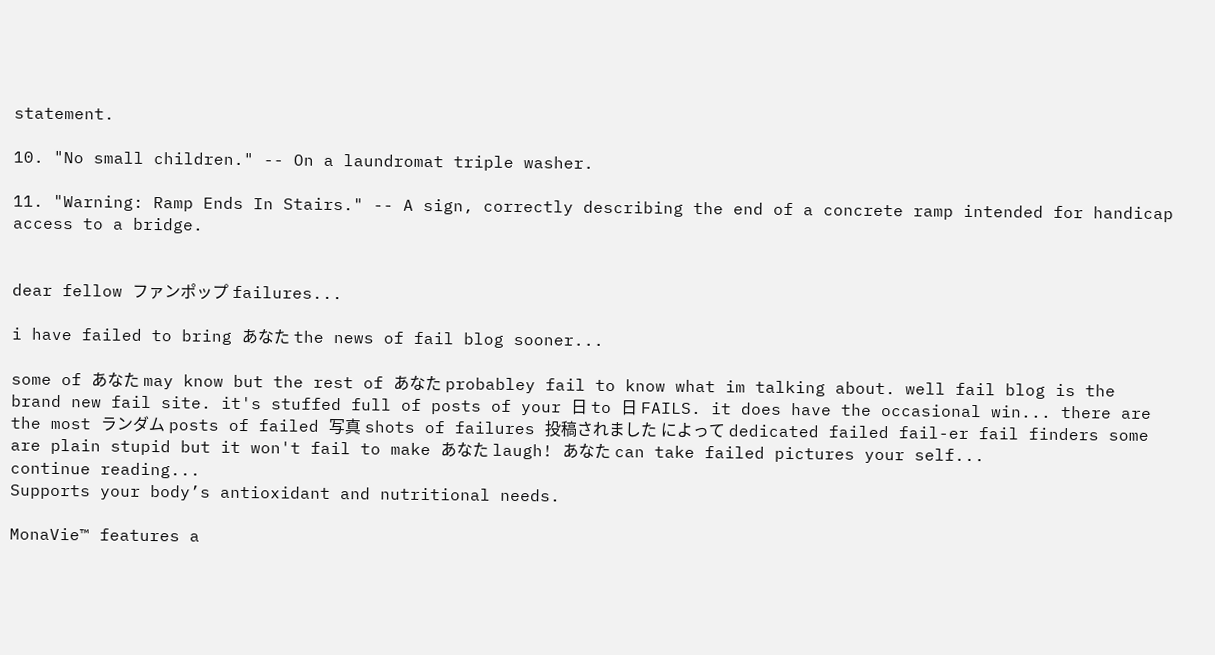statement.

10. "No small children." -- On a laundromat triple washer.

11. "Warning: Ramp Ends In Stairs." -- A sign, correctly describing the end of a concrete ramp intended for handicap access to a bridge.


dear fellow ファンポップ failures...

i have failed to bring あなた the news of fail blog sooner...

some of あなた may know but the rest of あなた probabley fail to know what im talking about. well fail blog is the brand new fail site. it's stuffed full of posts of your 日 to 日 FAILS. it does have the occasional win... there are the most ランダム posts of failed 写真 shots of failures 投稿されました によって dedicated failed fail-er fail finders some are plain stupid but it won't fail to make あなた laugh! あなた can take failed pictures your self...
continue reading...
Supports your body’s antioxidant and nutritional needs.

MonaVie™ features a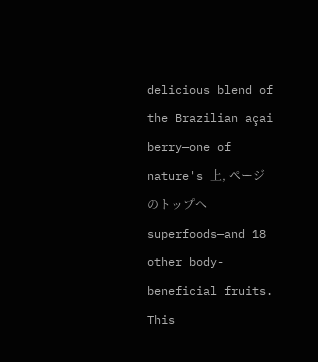delicious blend of the Brazilian açai berry—one of nature's 上, ページのトップへ superfoods—and 18 other body-beneficial fruits. This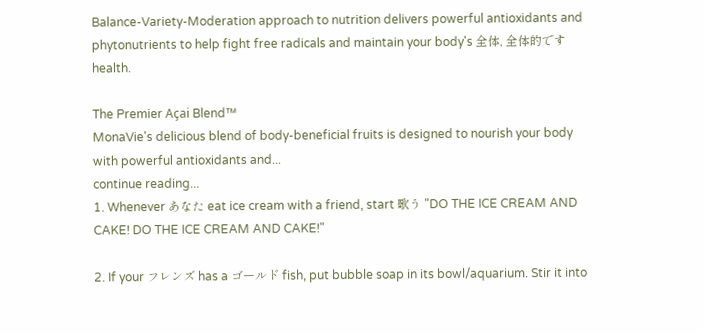Balance-Variety-Moderation approach to nutrition delivers powerful antioxidants and phytonutrients to help fight free radicals and maintain your body's 全体, 全体的です health.

The Premier Açai Blend™
MonaVie's delicious blend of body-beneficial fruits is designed to nourish your body with powerful antioxidants and...
continue reading...
1. Whenever あなた eat ice cream with a friend, start 歌う "DO THE ICE CREAM AND CAKE! DO THE ICE CREAM AND CAKE!"

2. If your フレンズ has a ゴールド fish, put bubble soap in its bowl/aquarium. Stir it into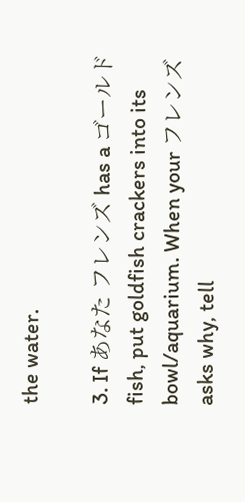the water.

3. If あなた フレンズ has a ゴールド fish, put goldfish crackers into its bowl/aquarium. When your フレンズ asks why, tell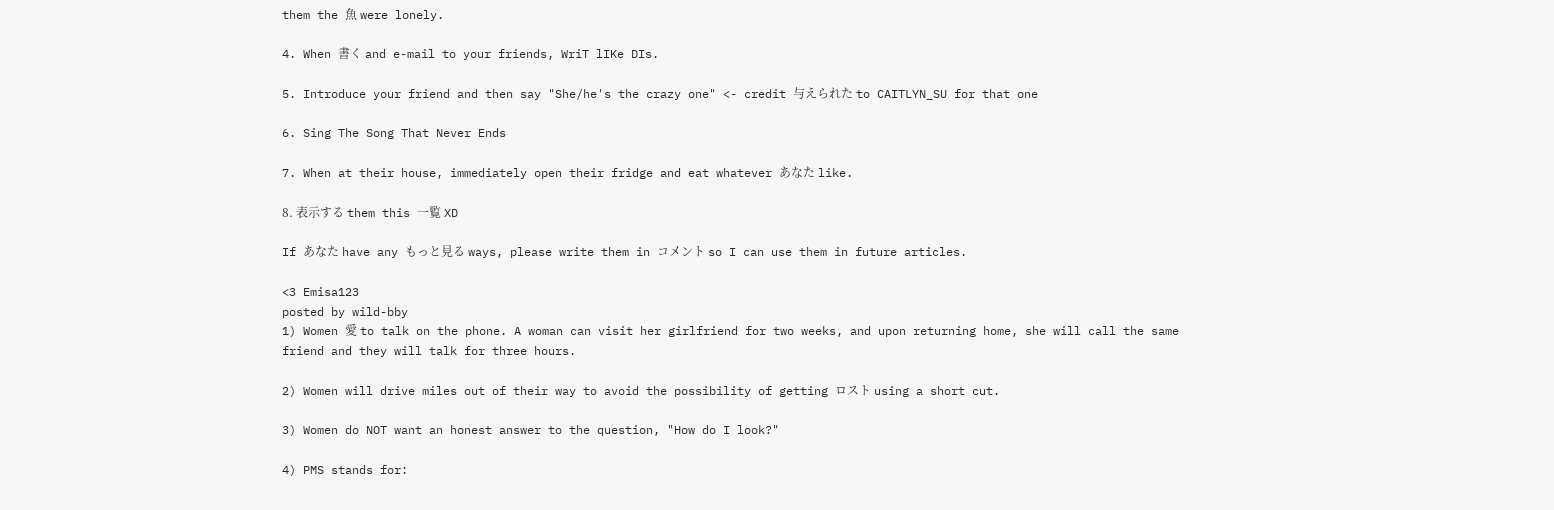them the 魚 were lonely.

4. When 書く and e-mail to your friends, WriT lIKe DIs.

5. Introduce your friend and then say "She/he's the crazy one" <- credit 与えられた to CAITLYN_SU for that one

6. Sing The Song That Never Ends

7. When at their house, immediately open their fridge and eat whatever あなた like.

8. 表示する them this 一覧 XD

If あなた have any もっと見る ways, please write them in コメント so I can use them in future articles.

<3 Emisa123
posted by wild-bby
1) Women 愛 to talk on the phone. A woman can visit her girlfriend for two weeks, and upon returning home, she will call the same friend and they will talk for three hours.

2) Women will drive miles out of their way to avoid the possibility of getting ロスト using a short cut.

3) Women do NOT want an honest answer to the question, "How do I look?"

4) PMS stands for: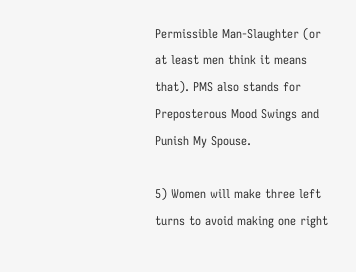Permissible Man-Slaughter (or at least men think it means that). PMS also stands for Preposterous Mood Swings and Punish My Spouse.

5) Women will make three left turns to avoid making one right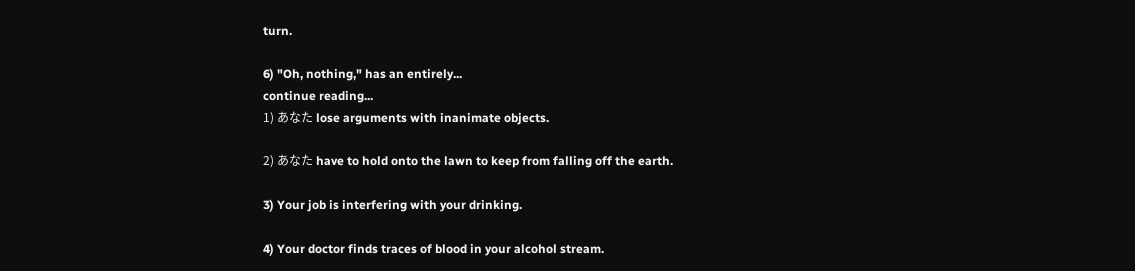turn.

6) "Oh, nothing," has an entirely...
continue reading...
1) あなた lose arguments with inanimate objects.

2) あなた have to hold onto the lawn to keep from falling off the earth.

3) Your job is interfering with your drinking.

4) Your doctor finds traces of blood in your alcohol stream.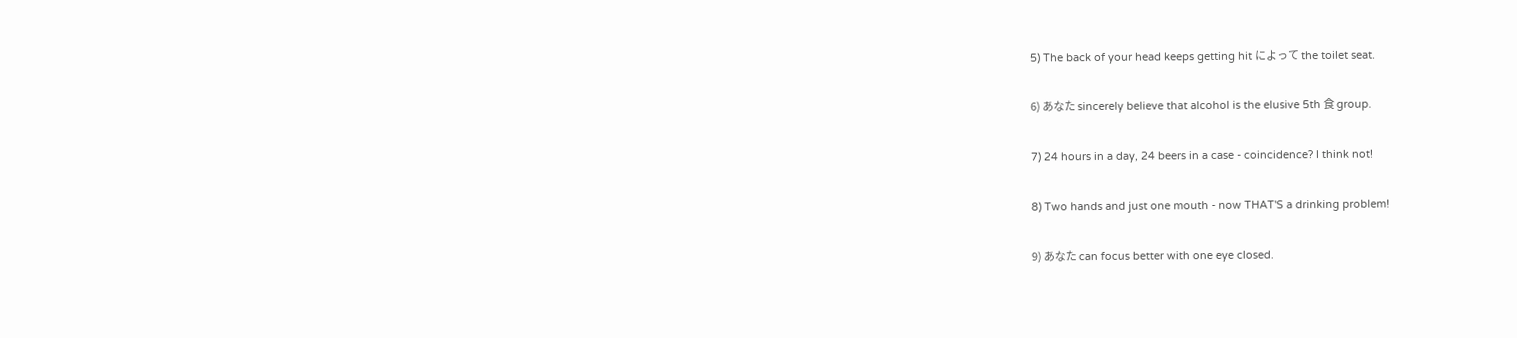5) The back of your head keeps getting hit によって the toilet seat.

6) あなた sincerely believe that alcohol is the elusive 5th 食 group.

7) 24 hours in a day, 24 beers in a case - coincidence? I think not!

8) Two hands and just one mouth - now THAT'S a drinking problem!

9) あなた can focus better with one eye closed.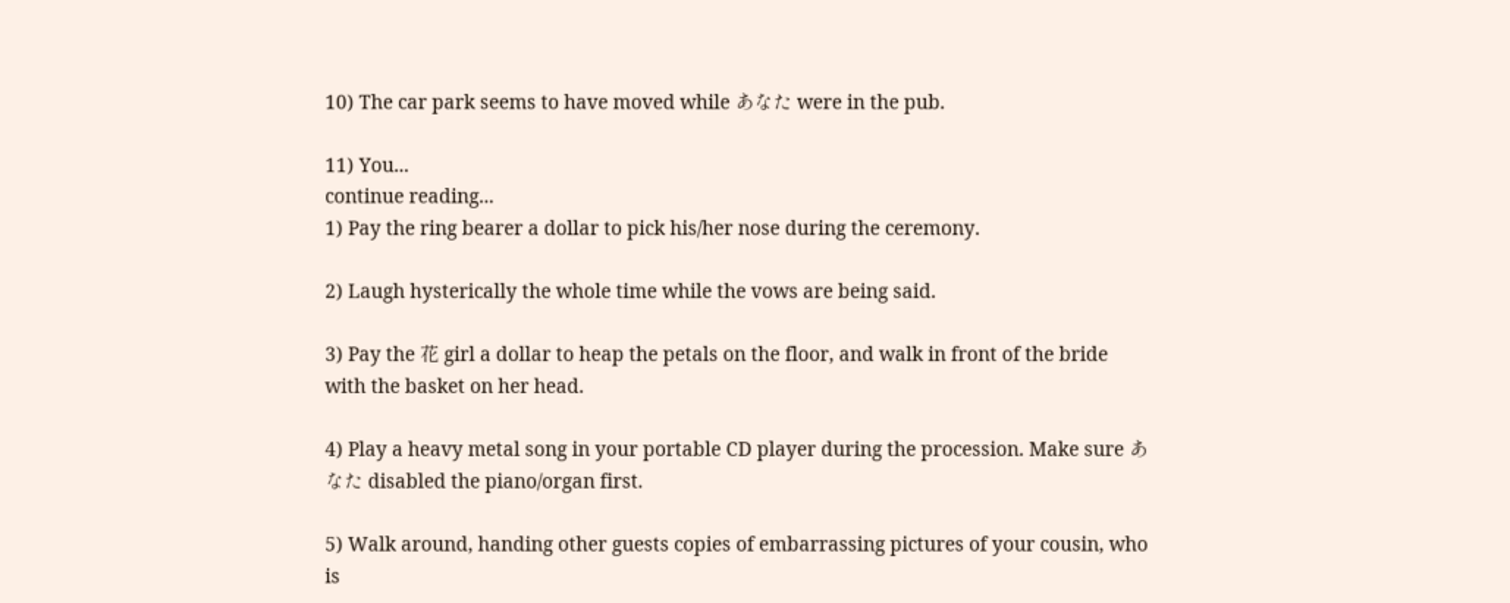10) The car park seems to have moved while あなた were in the pub.

11) You...
continue reading...
1) Pay the ring bearer a dollar to pick his/her nose during the ceremony.

2) Laugh hysterically the whole time while the vows are being said.

3) Pay the 花 girl a dollar to heap the petals on the floor, and walk in front of the bride with the basket on her head.

4) Play a heavy metal song in your portable CD player during the procession. Make sure あなた disabled the piano/organ first.

5) Walk around, handing other guests copies of embarrassing pictures of your cousin, who is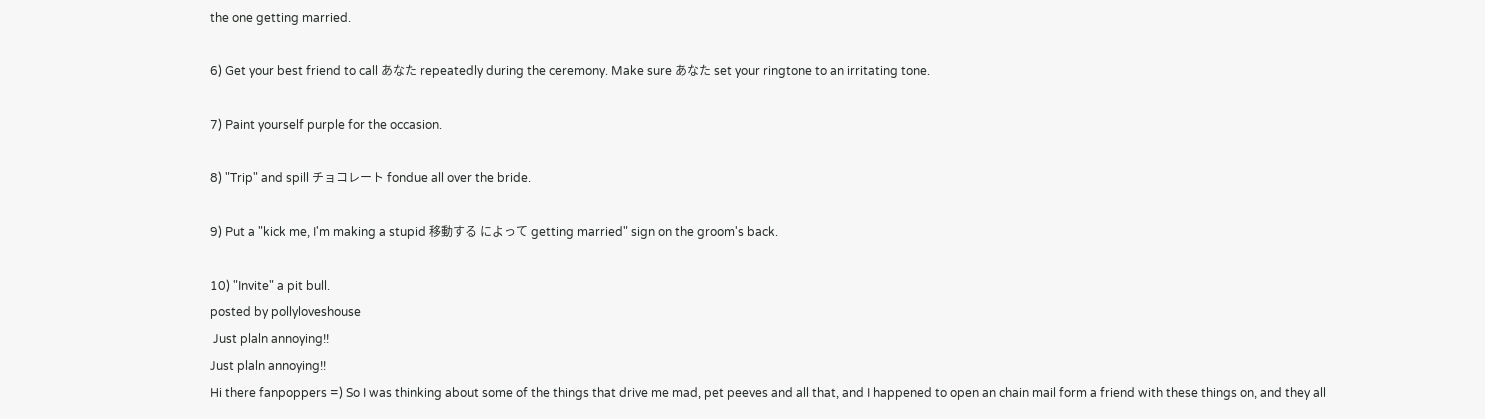the one getting married.

6) Get your best friend to call あなた repeatedly during the ceremony. Make sure あなた set your ringtone to an irritating tone.

7) Paint yourself purple for the occasion.

8) "Trip" and spill チョコレート fondue all over the bride.

9) Put a "kick me, I'm making a stupid 移動する によって getting married" sign on the groom's back.

10) "Invite" a pit bull.
posted by pollyloveshouse
 Just plaln annoying!!
Just plaln annoying!!
Hi there fanpoppers =) So I was thinking about some of the things that drive me mad, pet peeves and all that, and I happened to open an chain mail form a friend with these things on, and they all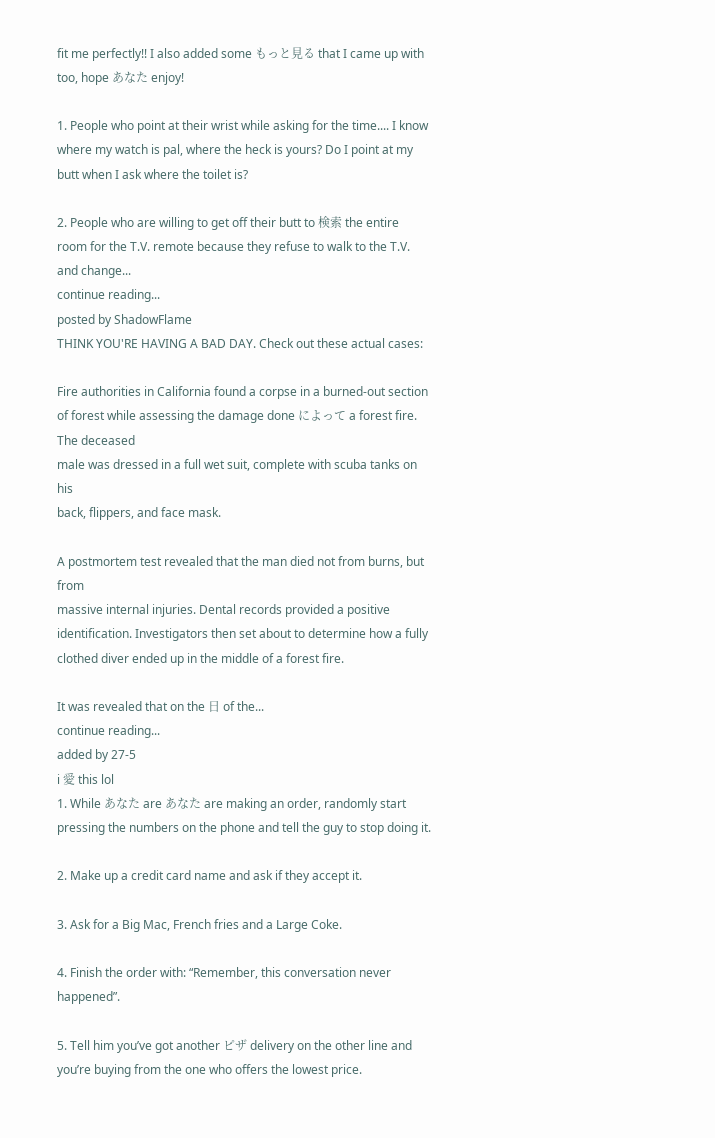fit me perfectly!! I also added some もっと見る that I came up with too, hope あなた enjoy!

1. People who point at their wrist while asking for the time.... I know where my watch is pal, where the heck is yours? Do I point at my butt when I ask where the toilet is?

2. People who are willing to get off their butt to 検索 the entire room for the T.V. remote because they refuse to walk to the T.V. and change...
continue reading...
posted by ShadowFlame
THINK YOU'RE HAVING A BAD DAY. Check out these actual cases:

Fire authorities in California found a corpse in a burned-out section
of forest while assessing the damage done によって a forest fire. The deceased
male was dressed in a full wet suit, complete with scuba tanks on his
back, flippers, and face mask.

A postmortem test revealed that the man died not from burns, but from
massive internal injuries. Dental records provided a positive
identification. Investigators then set about to determine how a fully
clothed diver ended up in the middle of a forest fire.

It was revealed that on the 日 of the...
continue reading...
added by 27-5
i 愛 this lol
1. While あなた are あなた are making an order, randomly start pressing the numbers on the phone and tell the guy to stop doing it.

2. Make up a credit card name and ask if they accept it.

3. Ask for a Big Mac, French fries and a Large Coke.

4. Finish the order with: “Remember, this conversation never happened”.

5. Tell him you’ve got another ピザ delivery on the other line and you’re buying from the one who offers the lowest price.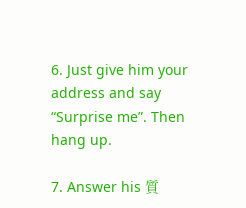6. Just give him your address and say “Surprise me”. Then hang up.

7. Answer his 質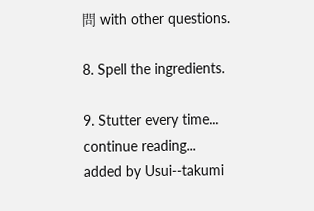問 with other questions.

8. Spell the ingredients.

9. Stutter every time...
continue reading...
added by Usui--takumi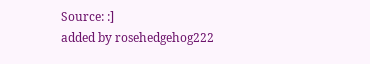Source: :]
added by rosehedgehog222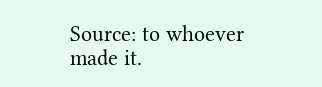Source: to whoever made it.